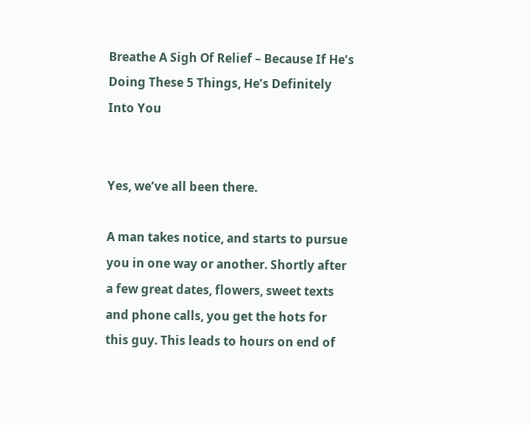Breathe A Sigh Of Relief – Because If He’s Doing These 5 Things, He’s Definitely Into You


Yes, we’ve all been there.

A man takes notice, and starts to pursue you in one way or another. Shortly after a few great dates, flowers, sweet texts and phone calls, you get the hots for this guy. This leads to hours on end of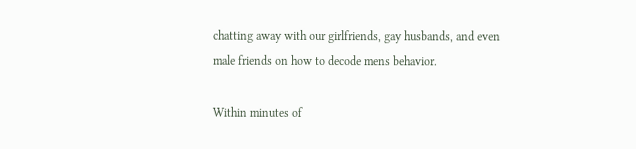chatting away with our girlfriends, gay husbands, and even male friends on how to decode mens behavior.

Within minutes of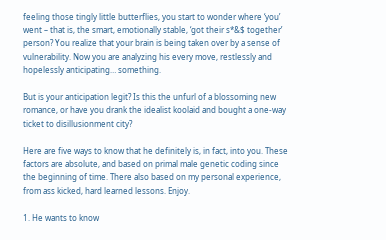feeling those tingly little butterflies, you start to wonder where ‘you’ went – that is, the smart, emotionally stable, ‘got their s*&$ together’ person? You realize that your brain is being taken over by a sense of vulnerability. Now you are analyzing his every move, restlessly and hopelessly anticipating… something.

But is your anticipation legit? Is this the unfurl of a blossoming new romance, or have you drank the idealist koolaid and bought a one-way ticket to disillusionment city?

Here are five ways to know that he definitely is, in fact, into you. These factors are absolute, and based on primal male genetic coding since the beginning of time. There also based on my personal experience, from ass kicked, hard learned lessons. Enjoy.

1. He wants to know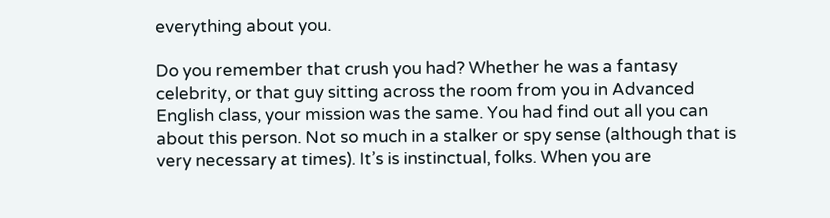everything about you.

Do you remember that crush you had? Whether he was a fantasy celebrity, or that guy sitting across the room from you in Advanced English class, your mission was the same. You had find out all you can about this person. Not so much in a stalker or spy sense (although that is very necessary at times). It’s is instinctual, folks. When you are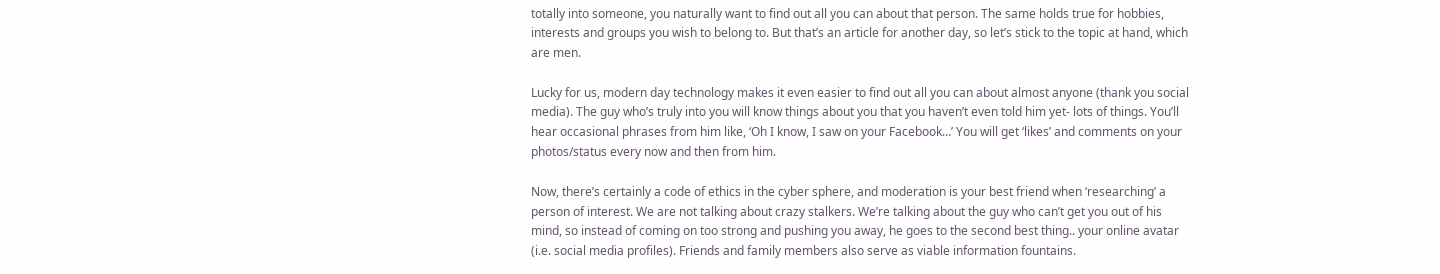totally into someone, you naturally want to find out all you can about that person. The same holds true for hobbies, interests and groups you wish to belong to. But that’s an article for another day, so let’s stick to the topic at hand, which are men.

Lucky for us, modern day technology makes it even easier to find out all you can about almost anyone (thank you social media). The guy who’s truly into you will know things about you that you haven’t even told him yet- lots of things. You’ll hear occasional phrases from him like, ‘Oh I know, I saw on your Facebook…’ You will get ‘likes’ and comments on your photos/status every now and then from him.

Now, there’s certainly a code of ethics in the cyber sphere, and moderation is your best friend when ‘researching’ a person of interest. We are not talking about crazy stalkers. We’re talking about the guy who can’t get you out of his mind, so instead of coming on too strong and pushing you away, he goes to the second best thing.. your online avatar (i.e. social media profiles). Friends and family members also serve as viable information fountains.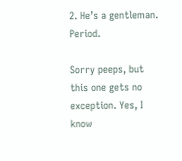2. He’s a gentleman. Period.

Sorry peeps, but this one gets no exception. Yes, I know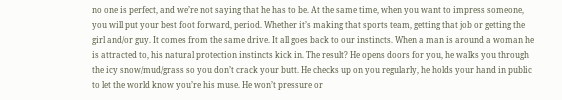no one is perfect, and we’re not saying that he has to be. At the same time, when you want to impress someone, you will put your best foot forward, period. Whether it’s making that sports team, getting that job or getting the girl and/or guy. It comes from the same drive. It all goes back to our instincts. When a man is around a woman he is attracted to, his natural protection instincts kick in. The result? He opens doors for you, he walks you through the icy snow/mud/grass so you don’t crack your butt. He checks up on you regularly, he holds your hand in public to let the world know you’re his muse. He won’t pressure or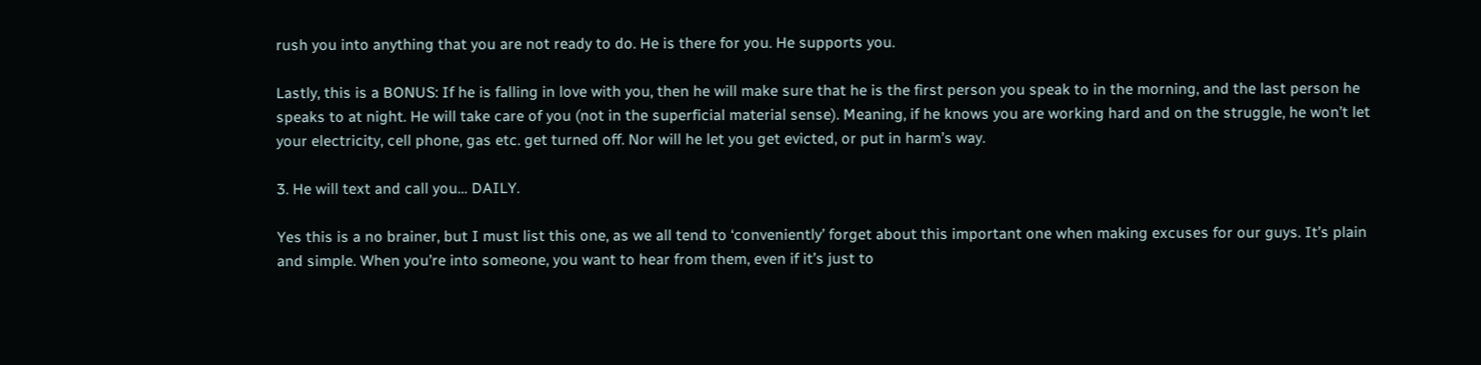rush you into anything that you are not ready to do. He is there for you. He supports you.

Lastly, this is a BONUS: If he is falling in love with you, then he will make sure that he is the first person you speak to in the morning, and the last person he speaks to at night. He will take care of you (not in the superficial material sense). Meaning, if he knows you are working hard and on the struggle, he won’t let your electricity, cell phone, gas etc. get turned off. Nor will he let you get evicted, or put in harm’s way.

3. He will text and call you… DAILY.

Yes this is a no brainer, but I must list this one, as we all tend to ‘conveniently’ forget about this important one when making excuses for our guys. It’s plain and simple. When you’re into someone, you want to hear from them, even if it’s just to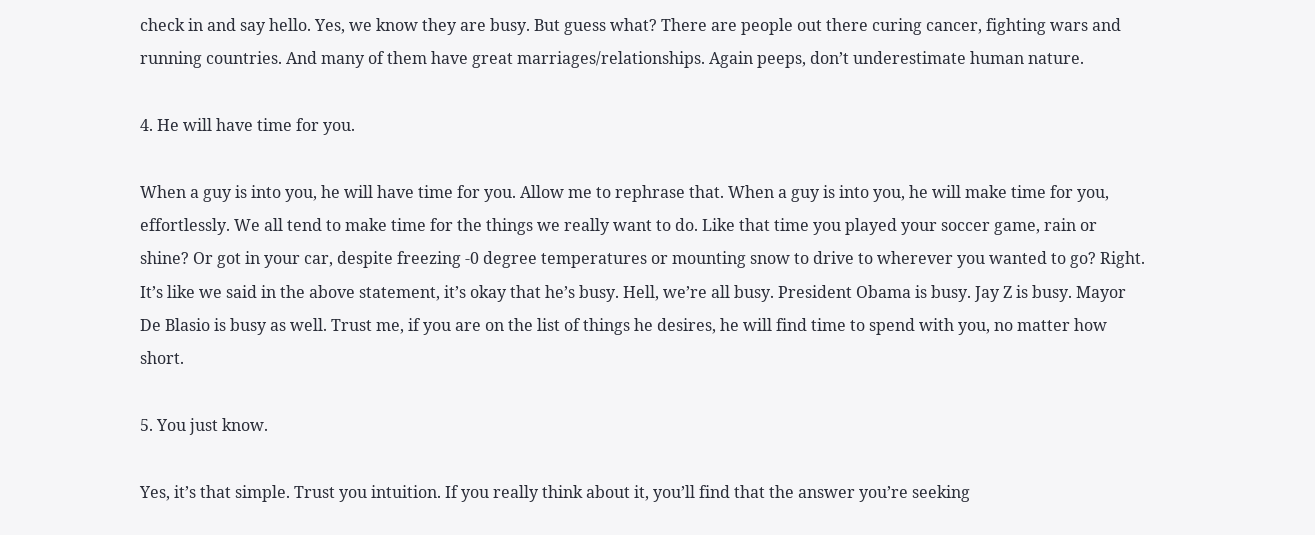check in and say hello. Yes, we know they are busy. But guess what? There are people out there curing cancer, fighting wars and running countries. And many of them have great marriages/relationships. Again peeps, don’t underestimate human nature.

4. He will have time for you.

When a guy is into you, he will have time for you. Allow me to rephrase that. When a guy is into you, he will make time for you, effortlessly. We all tend to make time for the things we really want to do. Like that time you played your soccer game, rain or shine? Or got in your car, despite freezing -0 degree temperatures or mounting snow to drive to wherever you wanted to go? Right. It’s like we said in the above statement, it’s okay that he’s busy. Hell, we’re all busy. President Obama is busy. Jay Z is busy. Mayor De Blasio is busy as well. Trust me, if you are on the list of things he desires, he will find time to spend with you, no matter how short.

5. You just know.

Yes, it’s that simple. Trust you intuition. If you really think about it, you’ll find that the answer you’re seeking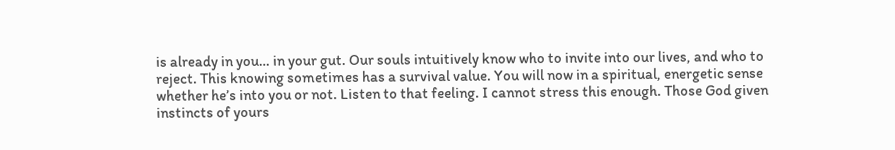is already in you… in your gut. Our souls intuitively know who to invite into our lives, and who to reject. This knowing sometimes has a survival value. You will now in a spiritual, energetic sense whether he’s into you or not. Listen to that feeling. I cannot stress this enough. Those God given instincts of yours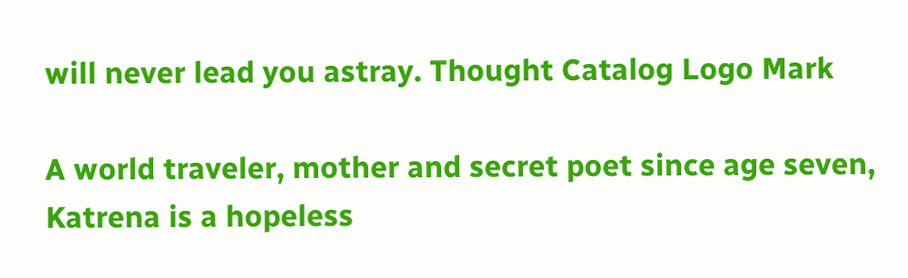will never lead you astray. Thought Catalog Logo Mark

A world traveler, mother and secret poet since age seven, Katrena is a hopeless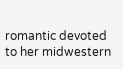romantic devoted to her midwestern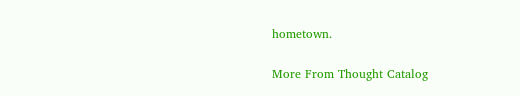hometown.

More From Thought Catalog